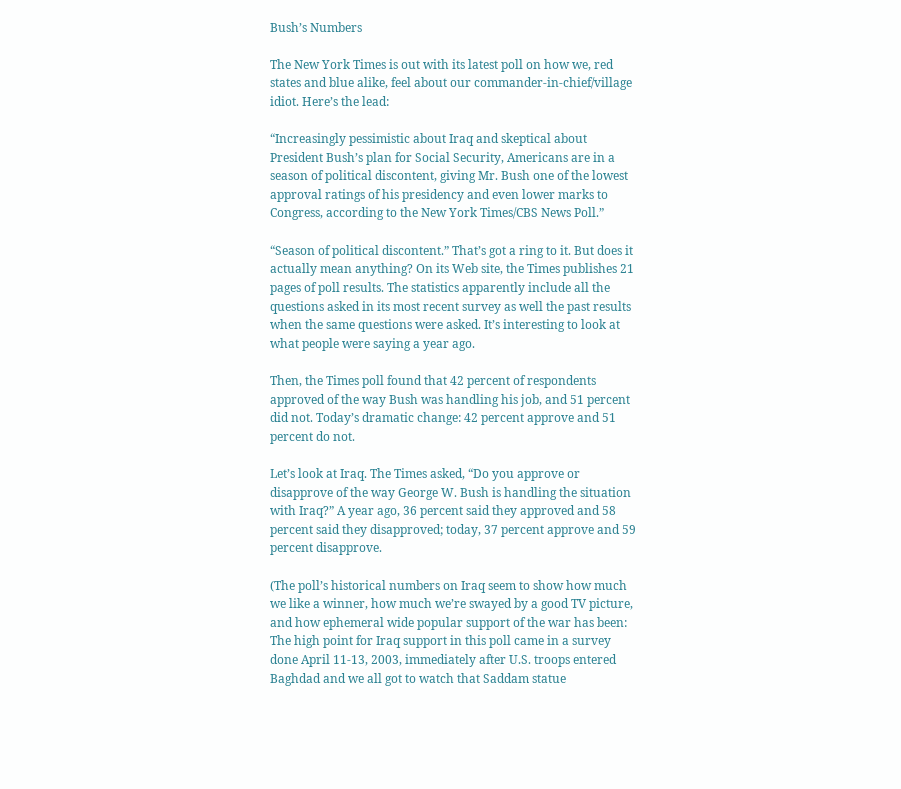Bush’s Numbers

The New York Times is out with its latest poll on how we, red states and blue alike, feel about our commander-in-chief/village idiot. Here’s the lead:

“Increasingly pessimistic about Iraq and skeptical about President Bush’s plan for Social Security, Americans are in a season of political discontent, giving Mr. Bush one of the lowest approval ratings of his presidency and even lower marks to Congress, according to the New York Times/CBS News Poll.”

“Season of political discontent.” That’s got a ring to it. But does it actually mean anything? On its Web site, the Times publishes 21 pages of poll results. The statistics apparently include all the questions asked in its most recent survey as well the past results when the same questions were asked. It’s interesting to look at what people were saying a year ago.

Then, the Times poll found that 42 percent of respondents approved of the way Bush was handling his job, and 51 percent did not. Today’s dramatic change: 42 percent approve and 51 percent do not.

Let’s look at Iraq. The Times asked, “Do you approve or disapprove of the way George W. Bush is handling the situation with Iraq?” A year ago, 36 percent said they approved and 58 percent said they disapproved; today, 37 percent approve and 59 percent disapprove.

(The poll’s historical numbers on Iraq seem to show how much we like a winner, how much we’re swayed by a good TV picture, and how ephemeral wide popular support of the war has been: The high point for Iraq support in this poll came in a survey done April 11-13, 2003, immediately after U.S. troops entered Baghdad and we all got to watch that Saddam statue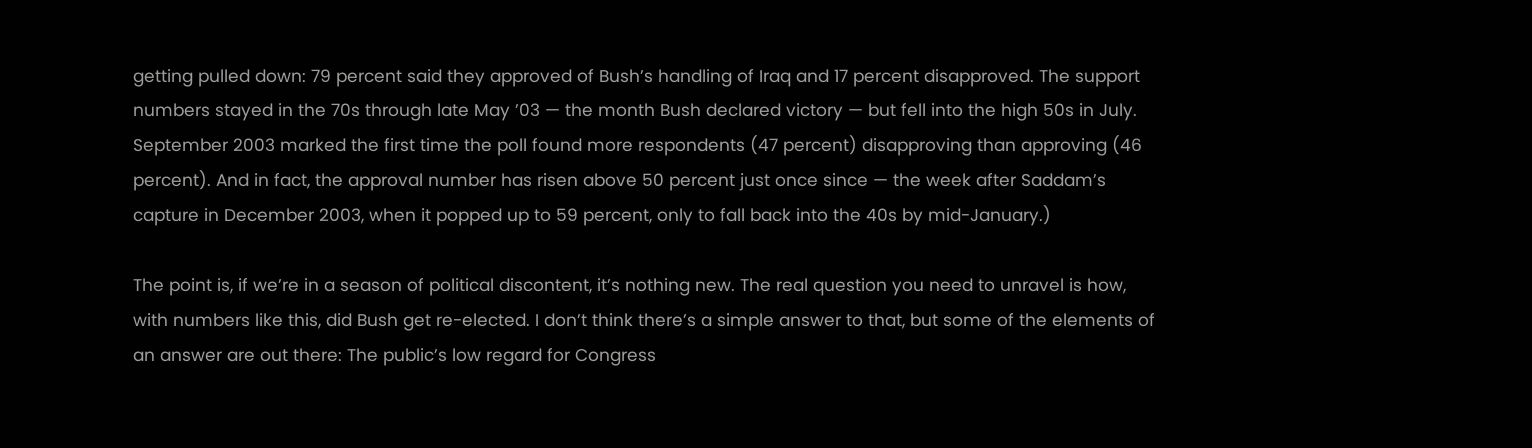getting pulled down: 79 percent said they approved of Bush’s handling of Iraq and 17 percent disapproved. The support numbers stayed in the 70s through late May ’03 — the month Bush declared victory — but fell into the high 50s in July. September 2003 marked the first time the poll found more respondents (47 percent) disapproving than approving (46 percent). And in fact, the approval number has risen above 50 percent just once since — the week after Saddam’s capture in December 2003, when it popped up to 59 percent, only to fall back into the 40s by mid-January.)

The point is, if we’re in a season of political discontent, it’s nothing new. The real question you need to unravel is how, with numbers like this, did Bush get re-elected. I don’t think there’s a simple answer to that, but some of the elements of an answer are out there: The public’s low regard for Congress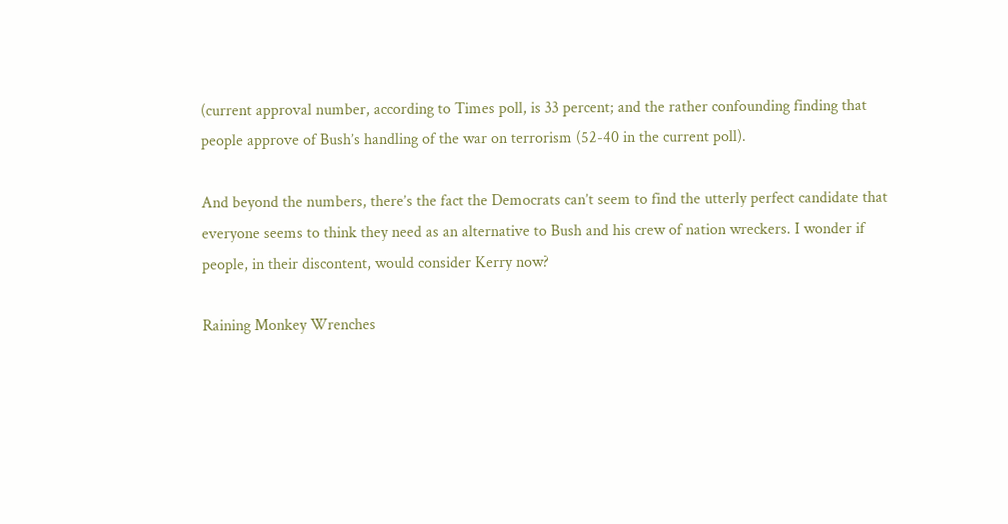(current approval number, according to Times poll, is 33 percent; and the rather confounding finding that people approve of Bush’s handling of the war on terrorism (52-40 in the current poll).

And beyond the numbers, there’s the fact the Democrats can’t seem to find the utterly perfect candidate that everyone seems to think they need as an alternative to Bush and his crew of nation wreckers. I wonder if people, in their discontent, would consider Kerry now?

Raining Monkey Wrenches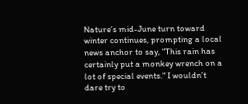Nature’s mid-June turn toward winter continues, prompting a local news anchor to say, "This rain has certainly put a monkey wrench on a lot of special events." I wouldn’t dare try to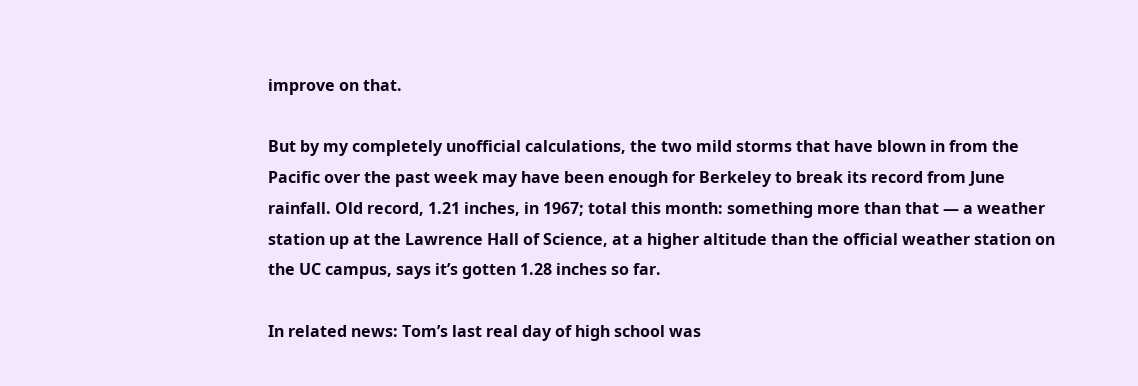improve on that.

But by my completely unofficial calculations, the two mild storms that have blown in from the Pacific over the past week may have been enough for Berkeley to break its record from June rainfall. Old record, 1.21 inches, in 1967; total this month: something more than that — a weather station up at the Lawrence Hall of Science, at a higher altitude than the official weather station on the UC campus, says it’s gotten 1.28 inches so far.

In related news: Tom’s last real day of high school was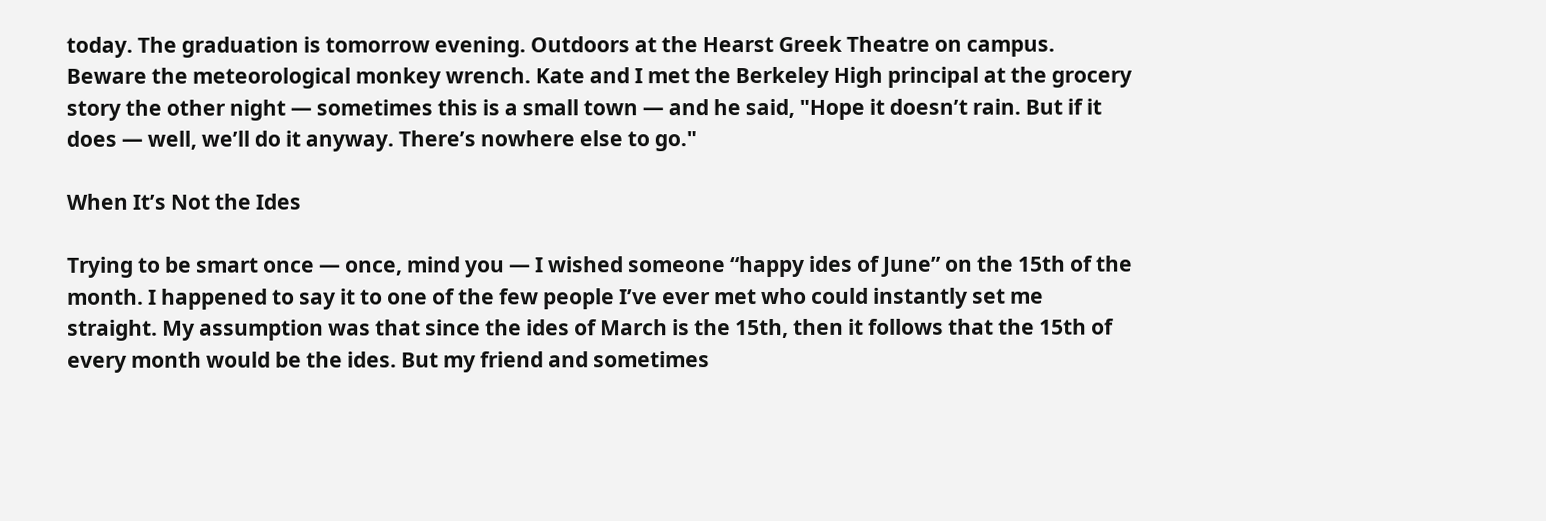today. The graduation is tomorrow evening. Outdoors at the Hearst Greek Theatre on campus. Beware the meteorological monkey wrench. Kate and I met the Berkeley High principal at the grocery story the other night — sometimes this is a small town — and he said, "Hope it doesn’t rain. But if it does — well, we’ll do it anyway. There’s nowhere else to go."

When It’s Not the Ides

Trying to be smart once — once, mind you — I wished someone “happy ides of June” on the 15th of the month. I happened to say it to one of the few people I’ve ever met who could instantly set me straight. My assumption was that since the ides of March is the 15th, then it follows that the 15th of every month would be the ides. But my friend and sometimes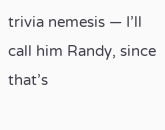trivia nemesis — I’ll call him Randy, since that’s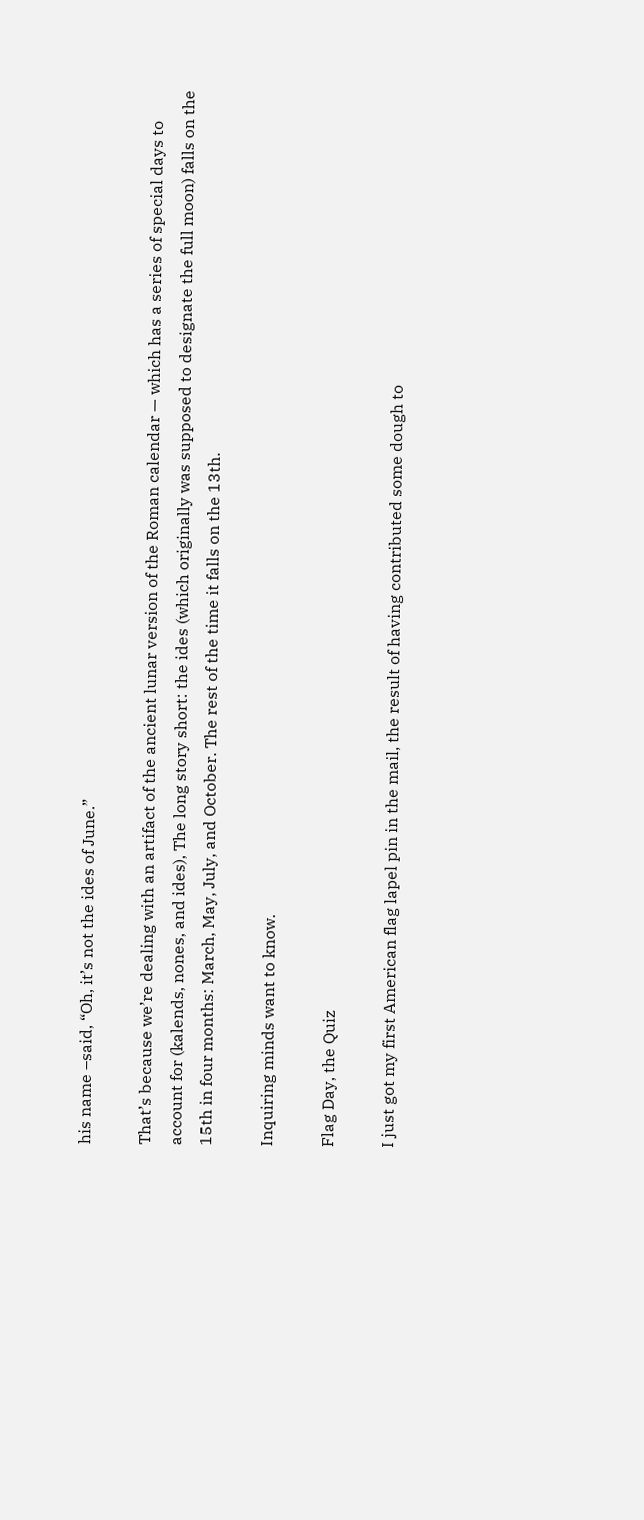his name –said, “Oh, it’s not the ides of June.”

That’s because we’re dealing with an artifact of the ancient lunar version of the Roman calendar — which has a series of special days to account for (kalends, nones, and ides), The long story short: the ides (which originally was supposed to designate the full moon) falls on the 15th in four months: March, May, July, and October. The rest of the time it falls on the 13th.

Inquiring minds want to know.

Flag Day, the Quiz

I just got my first American flag lapel pin in the mail, the result of having contributed some dough to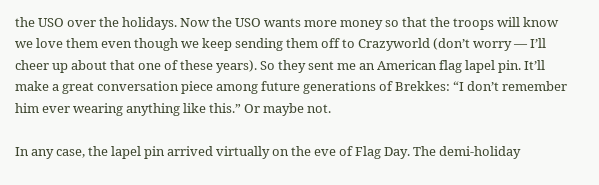the USO over the holidays. Now the USO wants more money so that the troops will know we love them even though we keep sending them off to Crazyworld (don’t worry — I’ll cheer up about that one of these years). So they sent me an American flag lapel pin. It’ll make a great conversation piece among future generations of Brekkes: “I don’t remember him ever wearing anything like this.” Or maybe not.

In any case, the lapel pin arrived virtually on the eve of Flag Day. The demi-holiday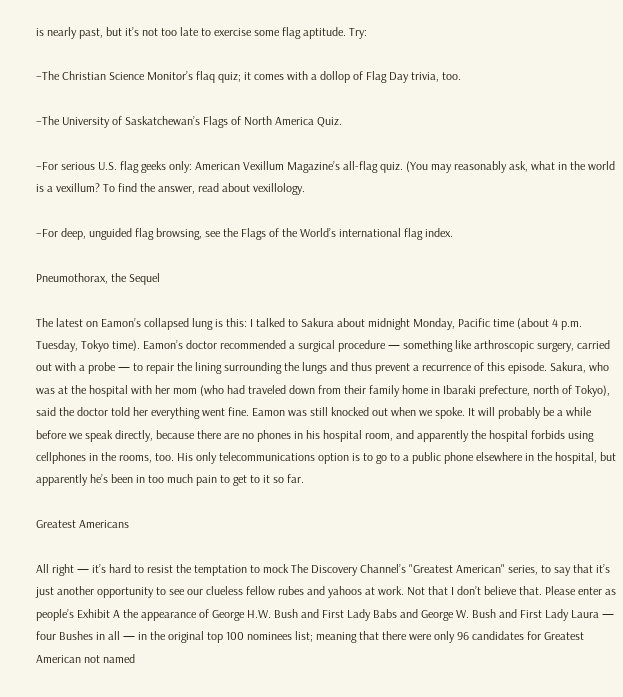is nearly past, but it’s not too late to exercise some flag aptitude. Try:

–The Christian Science Monitor’s flaq quiz; it comes with a dollop of Flag Day trivia, too.

–The University of Saskatchewan’s Flags of North America Quiz.

–For serious U.S. flag geeks only: American Vexillum Magazine’s all-flag quiz. (You may reasonably ask, what in the world is a vexillum? To find the answer, read about vexillology.

–For deep, unguided flag browsing, see the Flags of the World’s international flag index.

Pneumothorax, the Sequel

The latest on Eamon’s collapsed lung is this: I talked to Sakura about midnight Monday, Pacific time (about 4 p.m. Tuesday, Tokyo time). Eamon’s doctor recommended a surgical procedure — something like arthroscopic surgery, carried out with a probe — to repair the lining surrounding the lungs and thus prevent a recurrence of this episode. Sakura, who was at the hospital with her mom (who had traveled down from their family home in Ibaraki prefecture, north of Tokyo), said the doctor told her everything went fine. Eamon was still knocked out when we spoke. It will probably be a while before we speak directly, because there are no phones in his hospital room, and apparently the hospital forbids using cellphones in the rooms, too. His only telecommunications option is to go to a public phone elsewhere in the hospital, but apparently he’s been in too much pain to get to it so far.

Greatest Americans

All right — it’s hard to resist the temptation to mock The Discovery Channel’s "Greatest American" series, to say that it’s just another opportunity to see our clueless fellow rubes and yahoos at work. Not that I don’t believe that. Please enter as people’s Exhibit A the appearance of George H.W. Bush and First Lady Babs and George W. Bush and First Lady Laura — four Bushes in all — in the original top 100 nominees list; meaning that there were only 96 candidates for Greatest American not named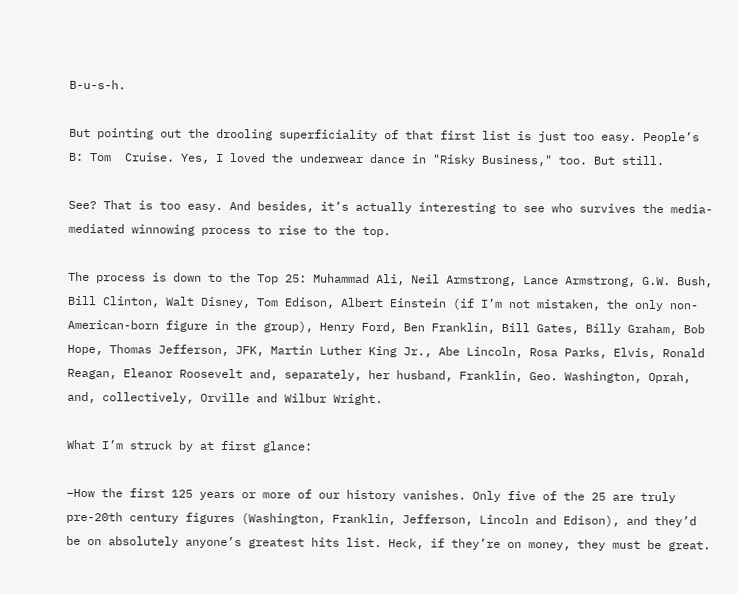B-u-s-h.

But pointing out the drooling superficiality of that first list is just too easy. People’s B: Tom  Cruise. Yes, I loved the underwear dance in "Risky Business," too. But still.

See? That is too easy. And besides, it’s actually interesting to see who survives the media-mediated winnowing process to rise to the top.

The process is down to the Top 25: Muhammad Ali, Neil Armstrong, Lance Armstrong, G.W. Bush, Bill Clinton, Walt Disney, Tom Edison, Albert Einstein (if I’m not mistaken, the only non-American-born figure in the group), Henry Ford, Ben Franklin, Bill Gates, Billy Graham, Bob Hope, Thomas Jefferson, JFK, Martin Luther King Jr., Abe Lincoln, Rosa Parks, Elvis, Ronald Reagan, Eleanor Roosevelt and, separately, her husband, Franklin, Geo. Washington, Oprah, and, collectively, Orville and Wilbur Wright.

What I’m struck by at first glance:

–How the first 125 years or more of our history vanishes. Only five of the 25 are truly pre-20th century figures (Washington, Franklin, Jefferson, Lincoln and Edison), and they’d be on absolutely anyone’s greatest hits list. Heck, if they’re on money, they must be great.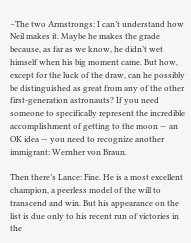–The two Armstrongs: I can’t understand how Neil makes it. Maybe he makes the grade because, as far as we know, he didn’t wet himself when his big moment came. But how, except for the luck of the draw, can he possibly be distinguished as great from any of the other first-generation astronauts? If you need someone to specifically represent the incredible accomplishment of getting to the moon — an OK idea — you need to recognize another immigrant: Wernher von Braun.

Then there’s Lance: Fine. He is a most excellent champion, a peerless model of the will to transcend and win. But his appearance on the list is due only to his recent run of victories in the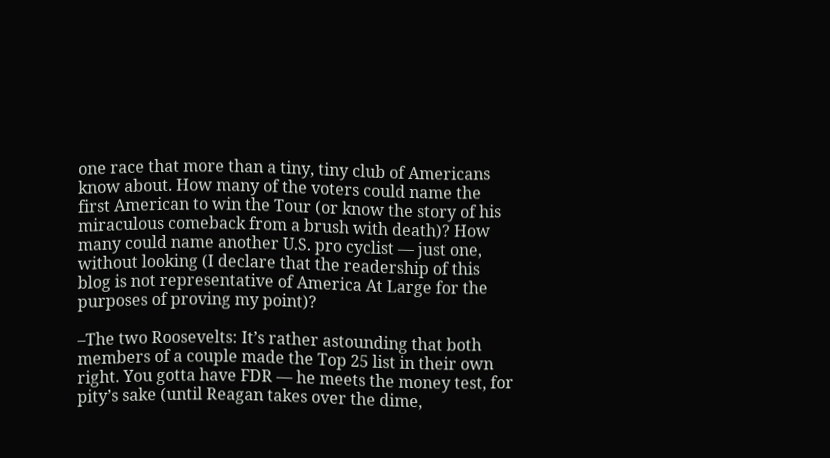one race that more than a tiny, tiny club of Americans know about. How many of the voters could name the first American to win the Tour (or know the story of his miraculous comeback from a brush with death)? How many could name another U.S. pro cyclist — just one, without looking (I declare that the readership of this blog is not representative of America At Large for the purposes of proving my point)?

–The two Roosevelts: It’s rather astounding that both members of a couple made the Top 25 list in their own right. You gotta have FDR — he meets the money test, for pity’s sake (until Reagan takes over the dime,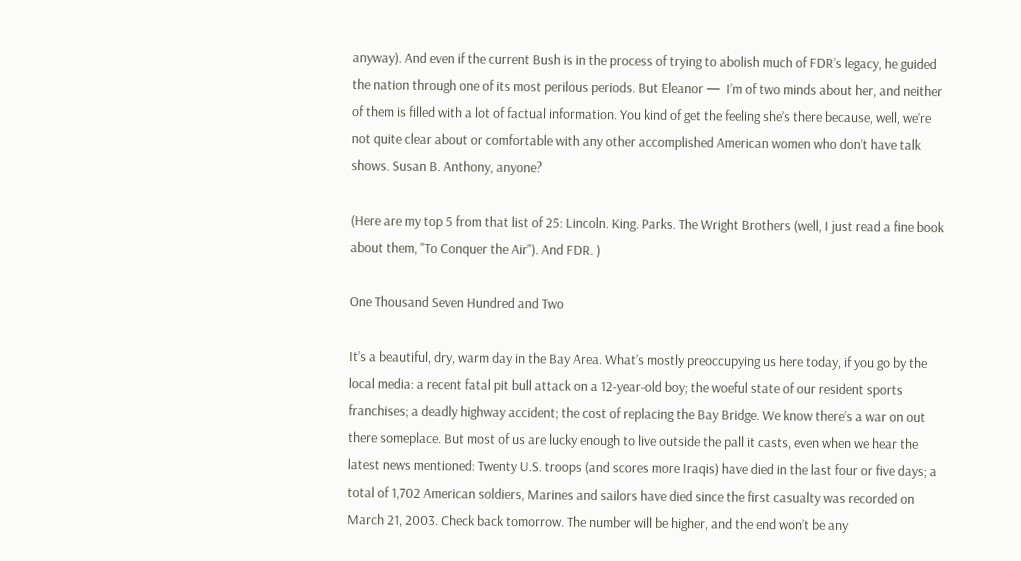anyway). And even if the current Bush is in the process of trying to abolish much of FDR’s legacy, he guided the nation through one of its most perilous periods. But Eleanor —  I’m of two minds about her, and neither of them is filled with a lot of factual information. You kind of get the feeling she’s there because, well, we’re not quite clear about or comfortable with any other accomplished American women who don’t have talk shows. Susan B. Anthony, anyone?

(Here are my top 5 from that list of 25: Lincoln. King. Parks. The Wright Brothers (well, I just read a fine book about them, "To Conquer the Air"). And FDR. )

One Thousand Seven Hundred and Two

It’s a beautiful, dry, warm day in the Bay Area. What’s mostly preoccupying us here today, if you go by the local media: a recent fatal pit bull attack on a 12-year-old boy; the woeful state of our resident sports franchises; a deadly highway accident; the cost of replacing the Bay Bridge. We know there’s a war on out there someplace. But most of us are lucky enough to live outside the pall it casts, even when we hear the latest news mentioned: Twenty U.S. troops (and scores more Iraqis) have died in the last four or five days; a total of 1,702 American soldiers, Marines and sailors have died since the first casualty was recorded on March 21, 2003. Check back tomorrow. The number will be higher, and the end won’t be any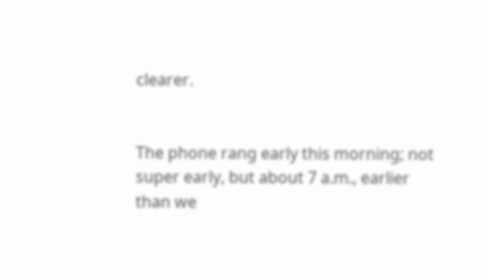clearer.


The phone rang early this morning; not super early, but about 7 a.m., earlier than we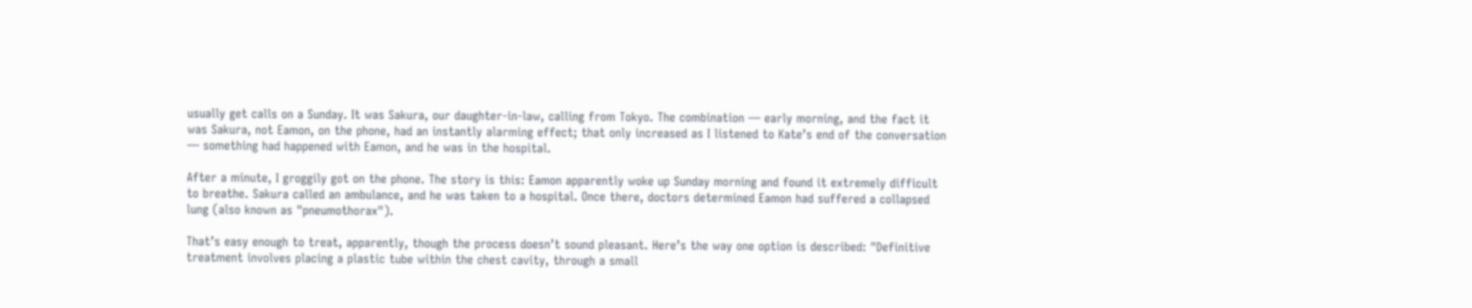usually get calls on a Sunday. It was Sakura, our daughter-in-law, calling from Tokyo. The combination — early morning, and the fact it was Sakura, not Eamon, on the phone, had an instantly alarming effect; that only increased as I listened to Kate’s end of the conversation — something had happened with Eamon, and he was in the hospital.

After a minute, I groggily got on the phone. The story is this: Eamon apparently woke up Sunday morning and found it extremely difficult to breathe. Sakura called an ambulance, and he was taken to a hospital. Once there, doctors determined Eamon had suffered a collapsed lung (also known as "pneumothorax").

That’s easy enough to treat, apparently, though the process doesn’t sound pleasant. Here’s the way one option is described: "Definitive treatment involves placing a plastic tube within the chest cavity, through a small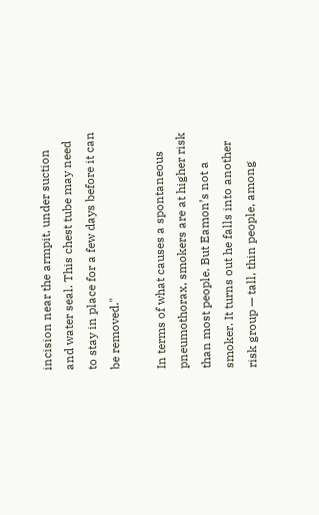incision near the armpit, under suction and water seal. This chest tube may need to stay in place for a few days before it can be removed."

In terms of what causes a spontaneous pneumothorax, smokers are at higher risk than most people. But Eamon’s not a smoker. It turns out he falls into another risk group — tall, thin people, among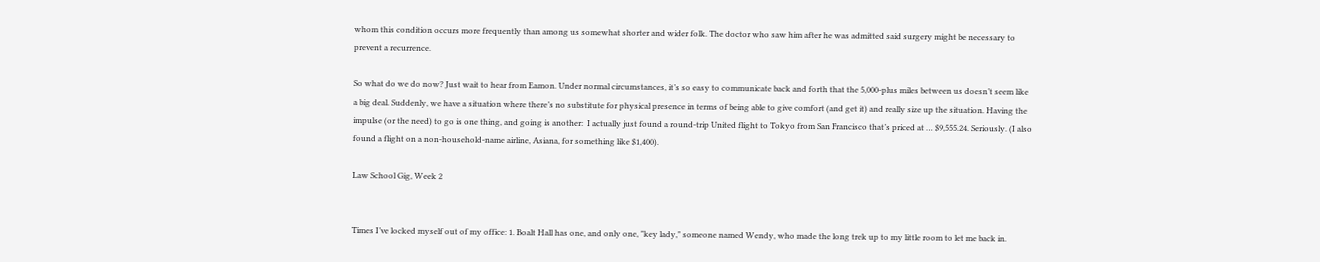whom this condition occurs more frequently than among us somewhat shorter and wider folk. The doctor who saw him after he was admitted said surgery might be necessary to prevent a recurrence.

So what do we do now? Just wait to hear from Eamon. Under normal circumstances, it’s so easy to communicate back and forth that the 5,000-plus miles between us doesn’t seem like a big deal. Suddenly, we have a situation where there’s no substitute for physical presence in terms of being able to give comfort (and get it) and really size up the situation. Having the impulse (or the need) to go is one thing, and going is another:  I actually just found a round-trip United flight to Tokyo from San Francisco that’s priced at … $9,555.24. Seriously. (I also found a flight on a non-household-name airline, Asiana, for something like $1,400).

Law School Gig, Week 2


Times I’ve locked myself out of my office: 1. Boalt Hall has one, and only one, "key lady," someone named Wendy, who made the long trek up to my little room to let me back in.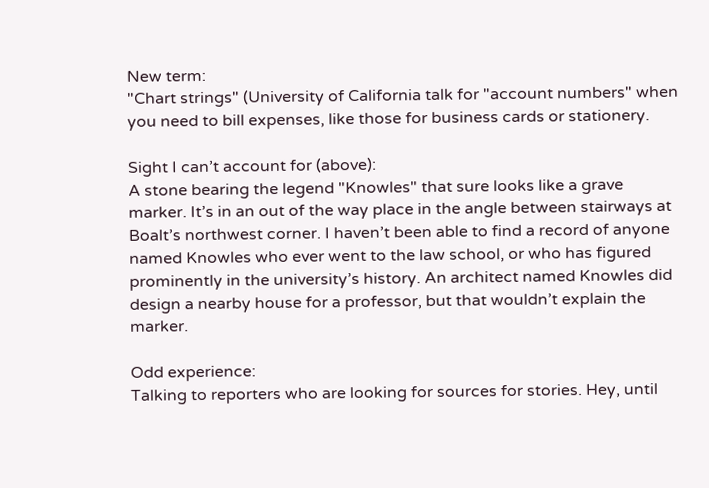New term:
"Chart strings" (University of California talk for "account numbers" when you need to bill expenses, like those for business cards or stationery.

Sight I can’t account for (above):
A stone bearing the legend "Knowles" that sure looks like a grave marker. It’s in an out of the way place in the angle between stairways at Boalt’s northwest corner. I haven’t been able to find a record of anyone named Knowles who ever went to the law school, or who has figured prominently in the university’s history. An architect named Knowles did design a nearby house for a professor, but that wouldn’t explain the marker.

Odd experience:
Talking to reporters who are looking for sources for stories. Hey, until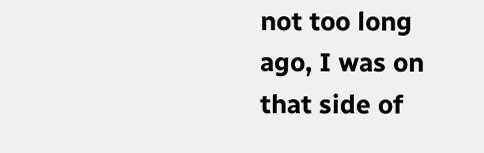not too long ago, I was on that side of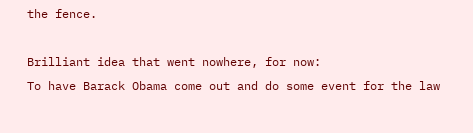the fence.

Brilliant idea that went nowhere, for now:
To have Barack Obama come out and do some event for the law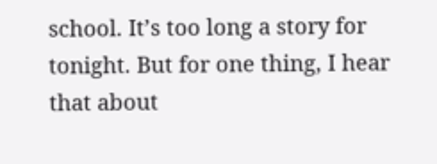school. It’s too long a story for tonight. But for one thing, I hear that about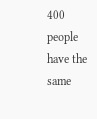400 people have the same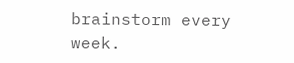brainstorm every week.